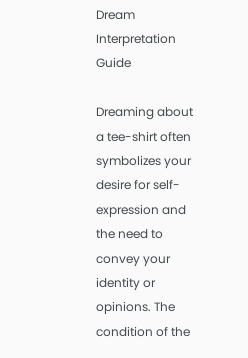Dream Interpretation Guide

Dreaming about a tee-shirt often symbolizes your desire for self-expression and the need to convey your identity or opinions. The condition of the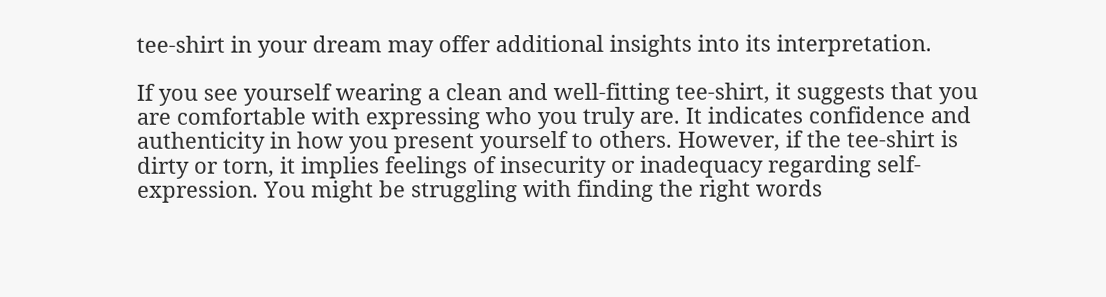tee-shirt in your dream may offer additional insights into its interpretation.

If you see yourself wearing a clean and well-fitting tee-shirt, it suggests that you are comfortable with expressing who you truly are. It indicates confidence and authenticity in how you present yourself to others. However, if the tee-shirt is dirty or torn, it implies feelings of insecurity or inadequacy regarding self-expression. You might be struggling with finding the right words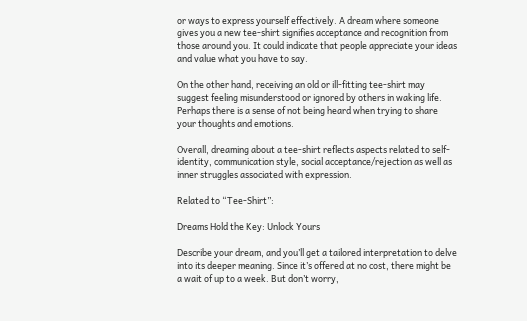or ways to express yourself effectively. A dream where someone gives you a new tee-shirt signifies acceptance and recognition from those around you. It could indicate that people appreciate your ideas and value what you have to say.

On the other hand, receiving an old or ill-fitting tee-shirt may suggest feeling misunderstood or ignored by others in waking life. Perhaps there is a sense of not being heard when trying to share your thoughts and emotions.

Overall, dreaming about a tee-shirt reflects aspects related to self-identity, communication style, social acceptance/rejection as well as inner struggles associated with expression.

Related to “Tee-Shirt”:

Dreams Hold the Key: Unlock Yours

Describe your dream, and you’ll get a tailored interpretation to delve into its deeper meaning. Since it’s offered at no cost, there might be a wait of up to a week. But don’t worry,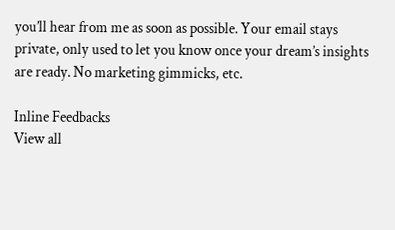you’ll hear from me as soon as possible. Your email stays private, only used to let you know once your dream’s insights are ready. No marketing gimmicks, etc.

Inline Feedbacks
View all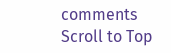comments
Scroll to Top